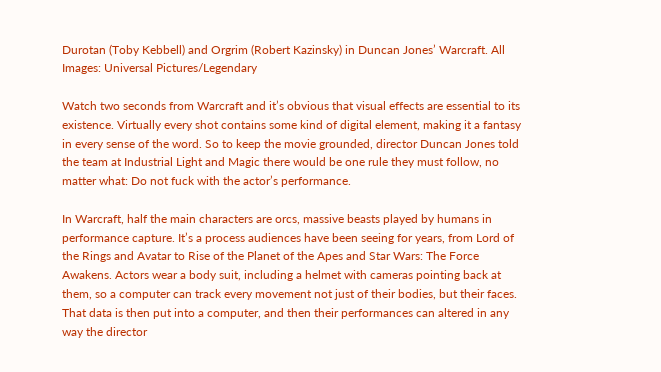Durotan (Toby Kebbell) and Orgrim (Robert Kazinsky) in Duncan Jones’ Warcraft. All Images: Universal Pictures/Legendary

Watch two seconds from Warcraft and it’s obvious that visual effects are essential to its existence. Virtually every shot contains some kind of digital element, making it a fantasy in every sense of the word. So to keep the movie grounded, director Duncan Jones told the team at Industrial Light and Magic there would be one rule they must follow, no matter what: Do not fuck with the actor’s performance.

In Warcraft, half the main characters are orcs, massive beasts played by humans in performance capture. It’s a process audiences have been seeing for years, from Lord of the Rings and Avatar to Rise of the Planet of the Apes and Star Wars: The Force Awakens. Actors wear a body suit, including a helmet with cameras pointing back at them, so a computer can track every movement not just of their bodies, but their faces. That data is then put into a computer, and then their performances can altered in any way the director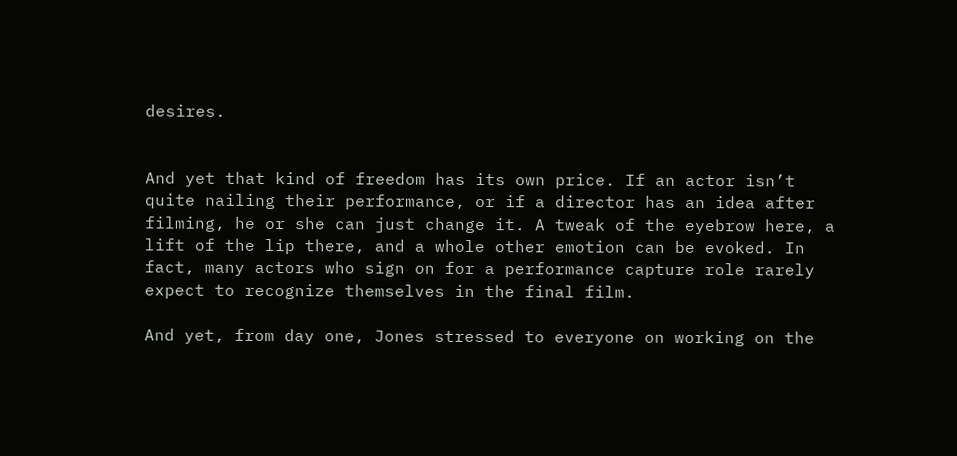desires.


And yet that kind of freedom has its own price. If an actor isn’t quite nailing their performance, or if a director has an idea after filming, he or she can just change it. A tweak of the eyebrow here, a lift of the lip there, and a whole other emotion can be evoked. In fact, many actors who sign on for a performance capture role rarely expect to recognize themselves in the final film.

And yet, from day one, Jones stressed to everyone on working on the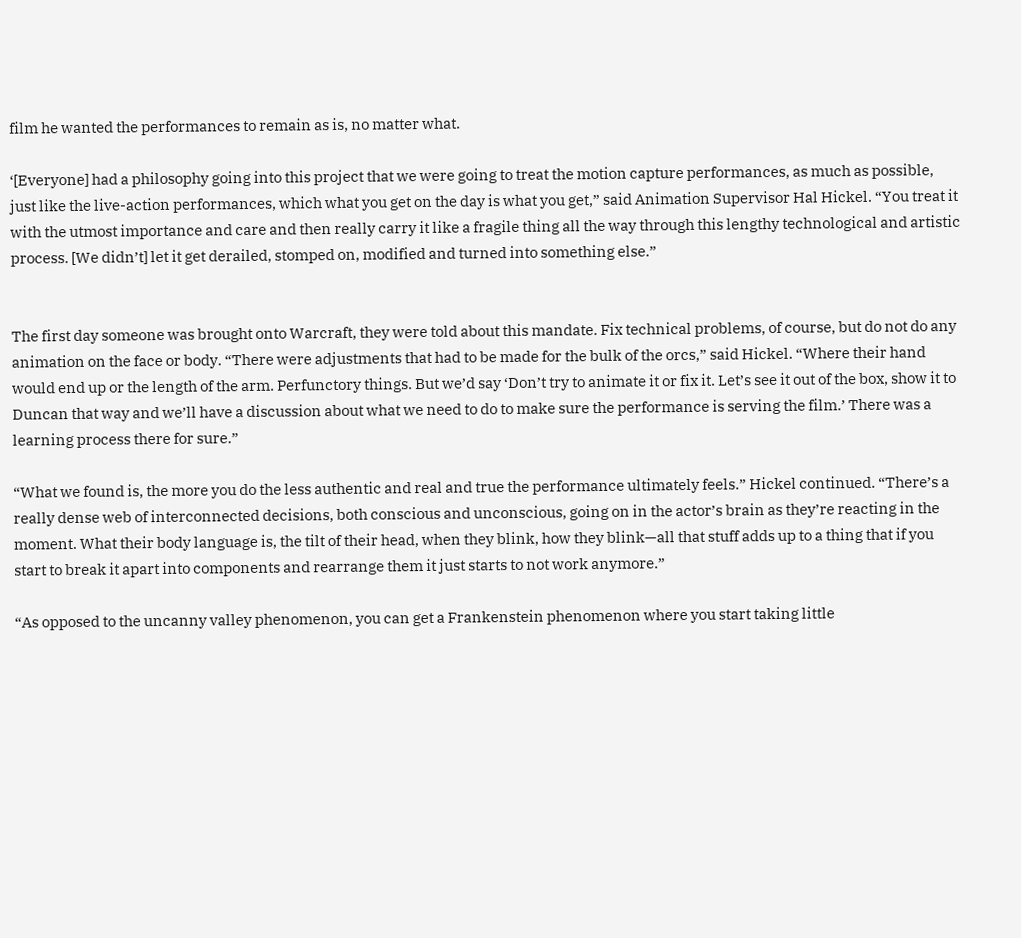film he wanted the performances to remain as is, no matter what.

‘[Everyone] had a philosophy going into this project that we were going to treat the motion capture performances, as much as possible, just like the live-action performances, which what you get on the day is what you get,” said Animation Supervisor Hal Hickel. “You treat it with the utmost importance and care and then really carry it like a fragile thing all the way through this lengthy technological and artistic process. [We didn’t] let it get derailed, stomped on, modified and turned into something else.”


The first day someone was brought onto Warcraft, they were told about this mandate. Fix technical problems, of course, but do not do any animation on the face or body. “There were adjustments that had to be made for the bulk of the orcs,” said Hickel. “Where their hand would end up or the length of the arm. Perfunctory things. But we’d say ‘Don’t try to animate it or fix it. Let’s see it out of the box, show it to Duncan that way and we’ll have a discussion about what we need to do to make sure the performance is serving the film.’ There was a learning process there for sure.”

“What we found is, the more you do the less authentic and real and true the performance ultimately feels.” Hickel continued. “There’s a really dense web of interconnected decisions, both conscious and unconscious, going on in the actor’s brain as they’re reacting in the moment. What their body language is, the tilt of their head, when they blink, how they blink—all that stuff adds up to a thing that if you start to break it apart into components and rearrange them it just starts to not work anymore.”

“As opposed to the uncanny valley phenomenon, you can get a Frankenstein phenomenon where you start taking little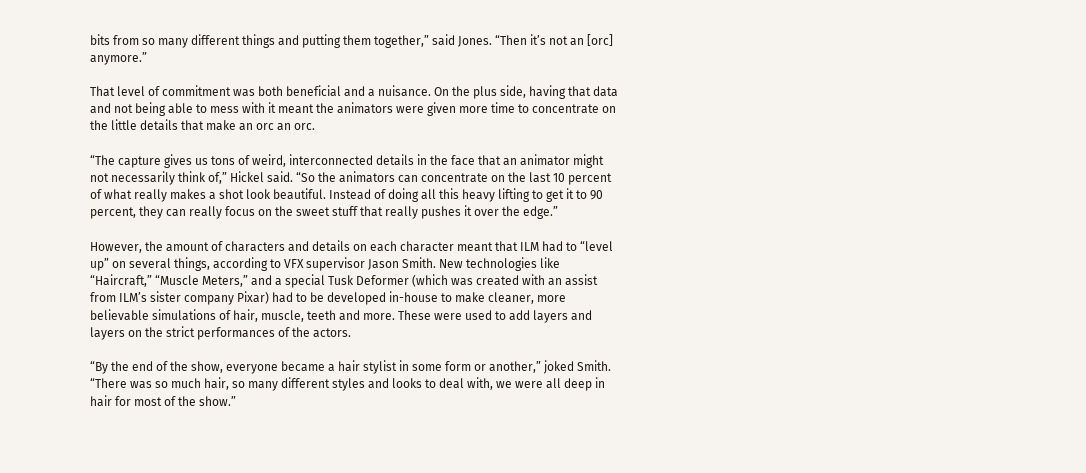bits from so many different things and putting them together,” said Jones. “Then it’s not an [orc] anymore.”

That level of commitment was both beneficial and a nuisance. On the plus side, having that data and not being able to mess with it meant the animators were given more time to concentrate on the little details that make an orc an orc.

“The capture gives us tons of weird, interconnected details in the face that an animator might not necessarily think of,” Hickel said. “So the animators can concentrate on the last 10 percent of what really makes a shot look beautiful. Instead of doing all this heavy lifting to get it to 90 percent, they can really focus on the sweet stuff that really pushes it over the edge.”

However, the amount of characters and details on each character meant that ILM had to “level up” on several things, according to VFX supervisor Jason Smith. New technologies like “Haircraft,” “Muscle Meters,” and a special Tusk Deformer (which was created with an assist from ILM’s sister company Pixar) had to be developed in-house to make cleaner, more believable simulations of hair, muscle, teeth and more. These were used to add layers and layers on the strict performances of the actors.

“By the end of the show, everyone became a hair stylist in some form or another,” joked Smith. “There was so much hair, so many different styles and looks to deal with, we were all deep in hair for most of the show.”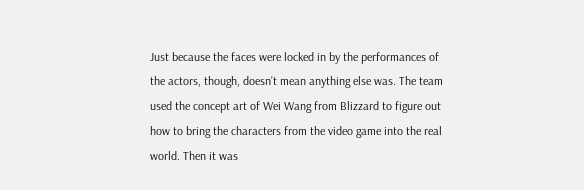Just because the faces were locked in by the performances of the actors, though, doesn’t mean anything else was. The team used the concept art of Wei Wang from Blizzard to figure out how to bring the characters from the video game into the real world. Then it was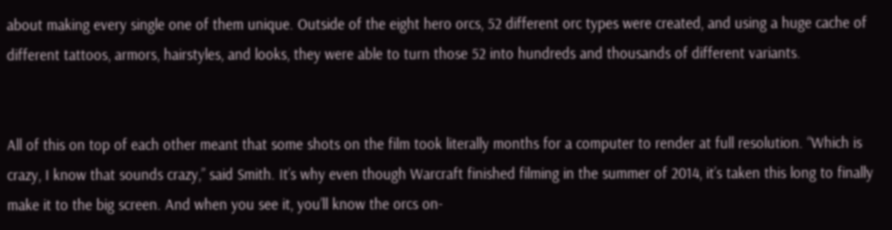about making every single one of them unique. Outside of the eight hero orcs, 52 different orc types were created, and using a huge cache of different tattoos, armors, hairstyles, and looks, they were able to turn those 52 into hundreds and thousands of different variants.


All of this on top of each other meant that some shots on the film took literally months for a computer to render at full resolution. “Which is crazy, I know that sounds crazy,” said Smith. It’s why even though Warcraft finished filming in the summer of 2014, it’s taken this long to finally make it to the big screen. And when you see it, you’ll know the orcs on-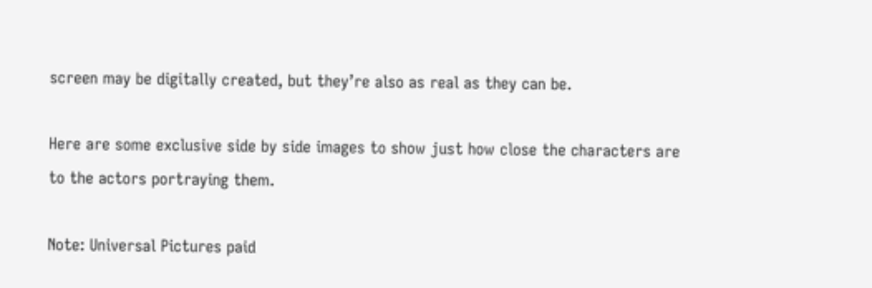screen may be digitally created, but they’re also as real as they can be.

Here are some exclusive side by side images to show just how close the characters are to the actors portraying them.

Note: Universal Pictures paid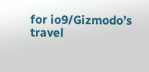for io9/Gizmodo’s travel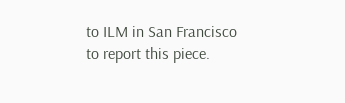to ILM in San Francisco to report this piece.